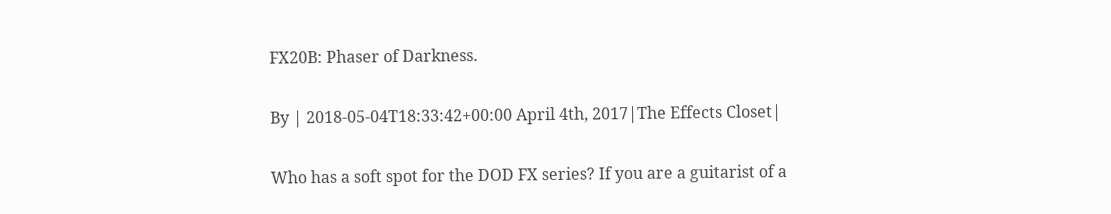FX20B: Phaser of Darkness.

By | 2018-05-04T18:33:42+00:00 April 4th, 2017|The Effects Closet|

Who has a soft spot for the DOD FX series? If you are a guitarist of a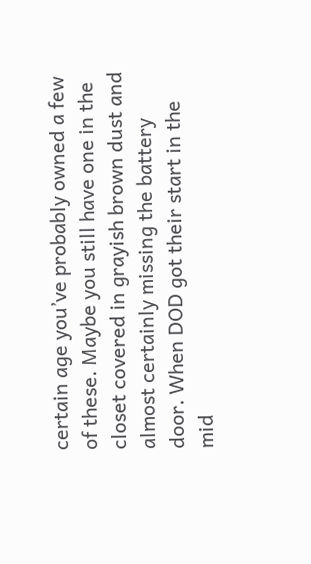certain age you’ve probably owned a few of these. Maybe you still have one in the closet covered in grayish brown dust and almost certainly missing the battery door. When DOD got their start in the mid